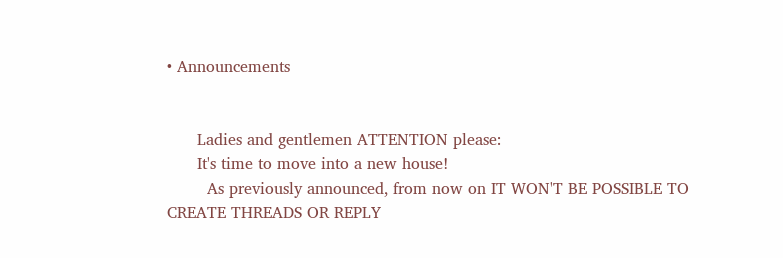• Announcements


      Ladies and gentlemen ATTENTION please:
      It's time to move into a new house!
        As previously announced, from now on IT WON'T BE POSSIBLE TO CREATE THREADS OR REPLY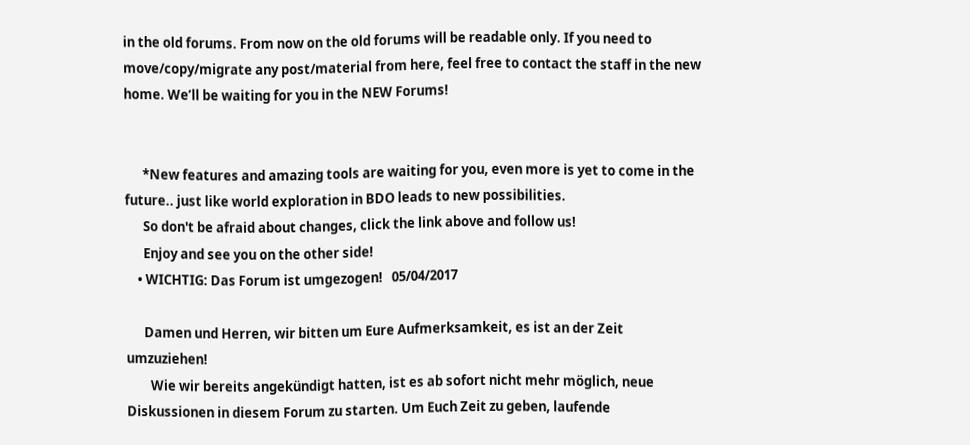in the old forums. From now on the old forums will be readable only. If you need to move/copy/migrate any post/material from here, feel free to contact the staff in the new home. We’ll be waiting for you in the NEW Forums!


      *New features and amazing tools are waiting for you, even more is yet to come in the future.. just like world exploration in BDO leads to new possibilities.
      So don't be afraid about changes, click the link above and follow us!
      Enjoy and see you on the other side!
    • WICHTIG: Das Forum ist umgezogen!   05/04/2017

      Damen und Herren, wir bitten um Eure Aufmerksamkeit, es ist an der Zeit umzuziehen!
        Wie wir bereits angekündigt hatten, ist es ab sofort nicht mehr möglich, neue Diskussionen in diesem Forum zu starten. Um Euch Zeit zu geben, laufende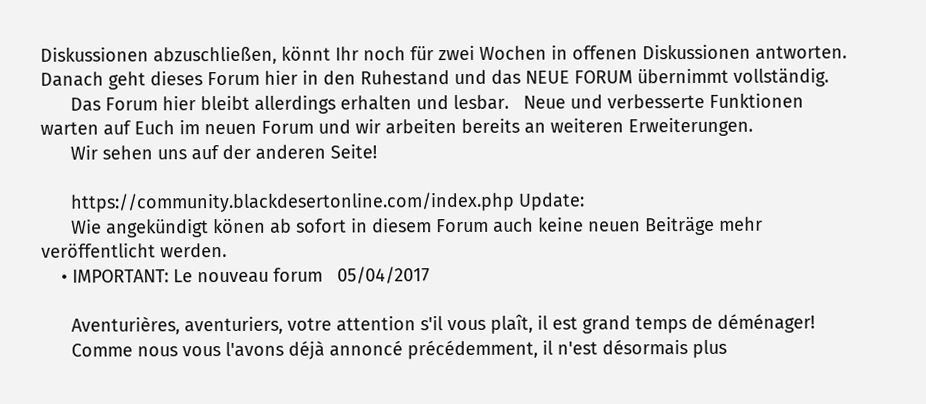Diskussionen abzuschließen, könnt Ihr noch für zwei Wochen in offenen Diskussionen antworten. Danach geht dieses Forum hier in den Ruhestand und das NEUE FORUM übernimmt vollständig.
      Das Forum hier bleibt allerdings erhalten und lesbar.   Neue und verbesserte Funktionen warten auf Euch im neuen Forum und wir arbeiten bereits an weiteren Erweiterungen.
      Wir sehen uns auf der anderen Seite!

      https://community.blackdesertonline.com/index.php Update:
      Wie angekündigt könen ab sofort in diesem Forum auch keine neuen Beiträge mehr veröffentlicht werden.
    • IMPORTANT: Le nouveau forum   05/04/2017

      Aventurières, aventuriers, votre attention s'il vous plaît, il est grand temps de déménager!
      Comme nous vous l'avons déjà annoncé précédemment, il n'est désormais plus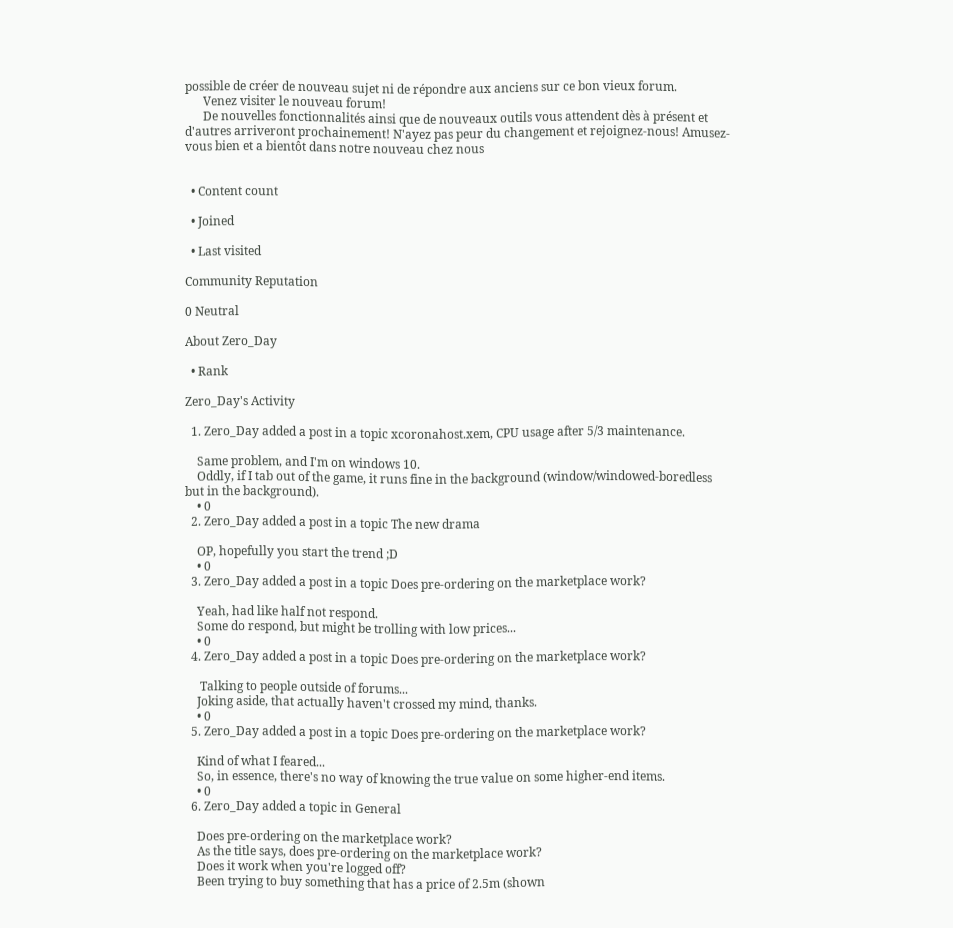possible de créer de nouveau sujet ni de répondre aux anciens sur ce bon vieux forum.
      Venez visiter le nouveau forum!
      De nouvelles fonctionnalités ainsi que de nouveaux outils vous attendent dès à présent et d'autres arriveront prochainement! N'ayez pas peur du changement et rejoignez-nous! Amusez-vous bien et a bientôt dans notre nouveau chez nous


  • Content count

  • Joined

  • Last visited

Community Reputation

0 Neutral

About Zero_Day

  • Rank

Zero_Day's Activity

  1. Zero_Day added a post in a topic xcoronahost.xem, CPU usage after 5/3 maintenance.

    Same problem, and I'm on windows 10.
    Oddly, if I tab out of the game, it runs fine in the background (window/windowed-boredless but in the background).
    • 0
  2. Zero_Day added a post in a topic The new drama

    OP, hopefully you start the trend ;D
    • 0
  3. Zero_Day added a post in a topic Does pre-ordering on the marketplace work?

    Yeah, had like half not respond.
    Some do respond, but might be trolling with low prices...
    • 0
  4. Zero_Day added a post in a topic Does pre-ordering on the marketplace work?

     Talking to people outside of forums...
    Joking aside, that actually haven't crossed my mind, thanks.
    • 0
  5. Zero_Day added a post in a topic Does pre-ordering on the marketplace work?

    Kind of what I feared...
    So, in essence, there's no way of knowing the true value on some higher-end items.
    • 0
  6. Zero_Day added a topic in General

    Does pre-ordering on the marketplace work?
    As the title says, does pre-ordering on the marketplace work?
    Does it work when you're logged off?
    Been trying to buy something that has a price of 2.5m (shown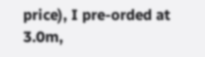price), I pre-orded at 3.0m,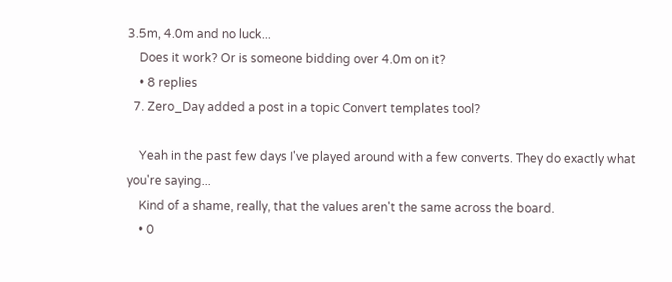3.5m, 4.0m and no luck...
    Does it work? Or is someone bidding over 4.0m on it?
    • 8 replies
  7. Zero_Day added a post in a topic Convert templates tool?

    Yeah in the past few days I've played around with a few converts. They do exactly what you're saying...
    Kind of a shame, really, that the values aren't the same across the board.
    • 0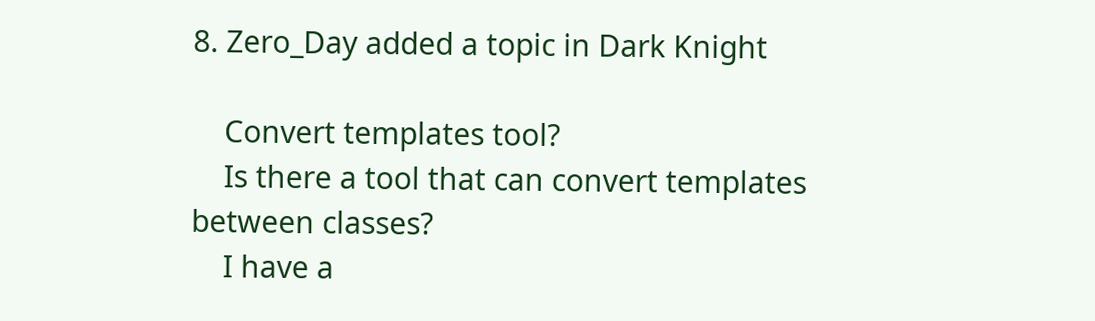8. Zero_Day added a topic in Dark Knight

    Convert templates tool?
    Is there a tool that can convert templates between classes?
    I have a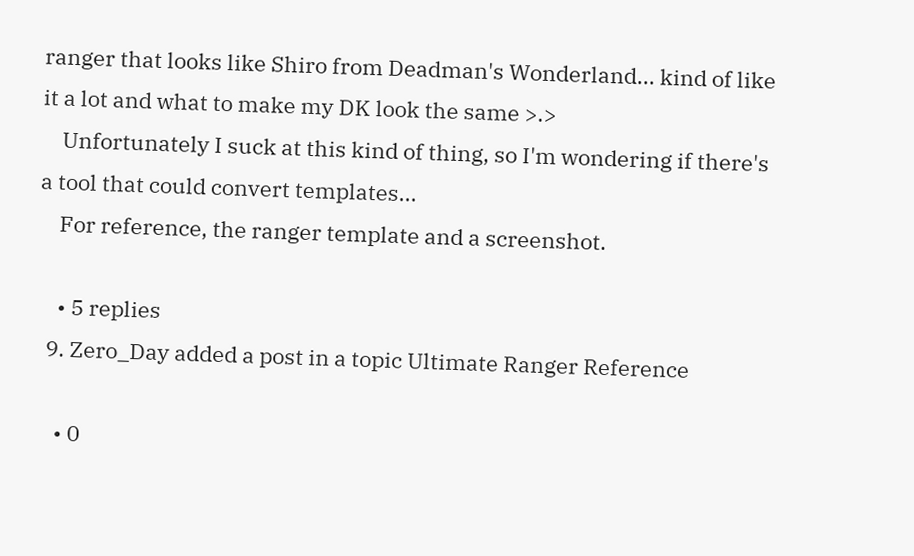ranger that looks like Shiro from Deadman's Wonderland... kind of like it a lot and what to make my DK look the same >.>
    Unfortunately I suck at this kind of thing, so I'm wondering if there's a tool that could convert templates...
    For reference, the ranger template and a screenshot.

    • 5 replies
  9. Zero_Day added a post in a topic Ultimate Ranger Reference

    • 0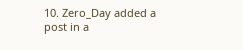10. Zero_Day added a post in a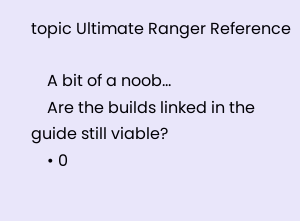topic Ultimate Ranger Reference

    A bit of a noob...
    Are the builds linked in the guide still viable?
    • 0